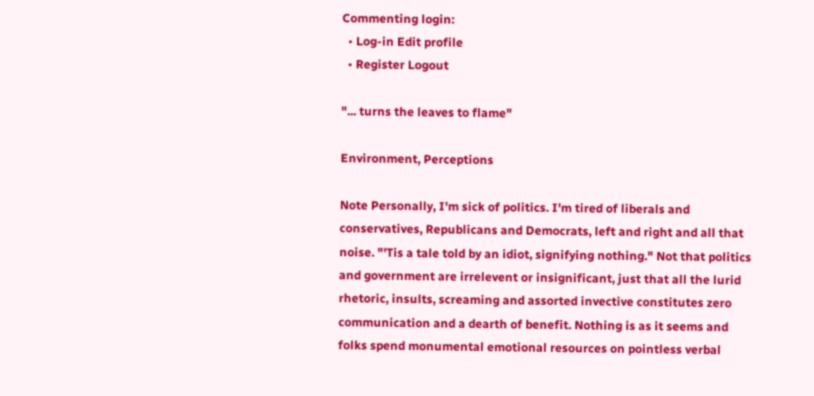Commenting login:
  • Log-in Edit profile
  • Register Logout

"... turns the leaves to flame"

Environment, Perceptions

Note Personally, I'm sick of politics. I'm tired of liberals and conservatives, Republicans and Democrats, left and right and all that noise. "'Tis a tale told by an idiot, signifying nothing." Not that politics and government are irrelevent or insignificant, just that all the lurid rhetoric, insults, screaming and assorted invective constitutes zero communication and a dearth of benefit. Nothing is as it seems and folks spend monumental emotional resources on pointless verbal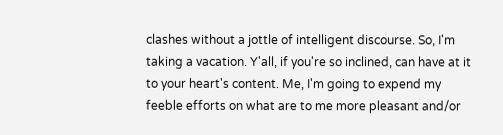clashes without a jottle of intelligent discourse. So, I'm taking a vacation. Y'all, if you're so inclined, can have at it to your heart's content. Me, I'm going to expend my feeble efforts on what are to me more pleasant and/or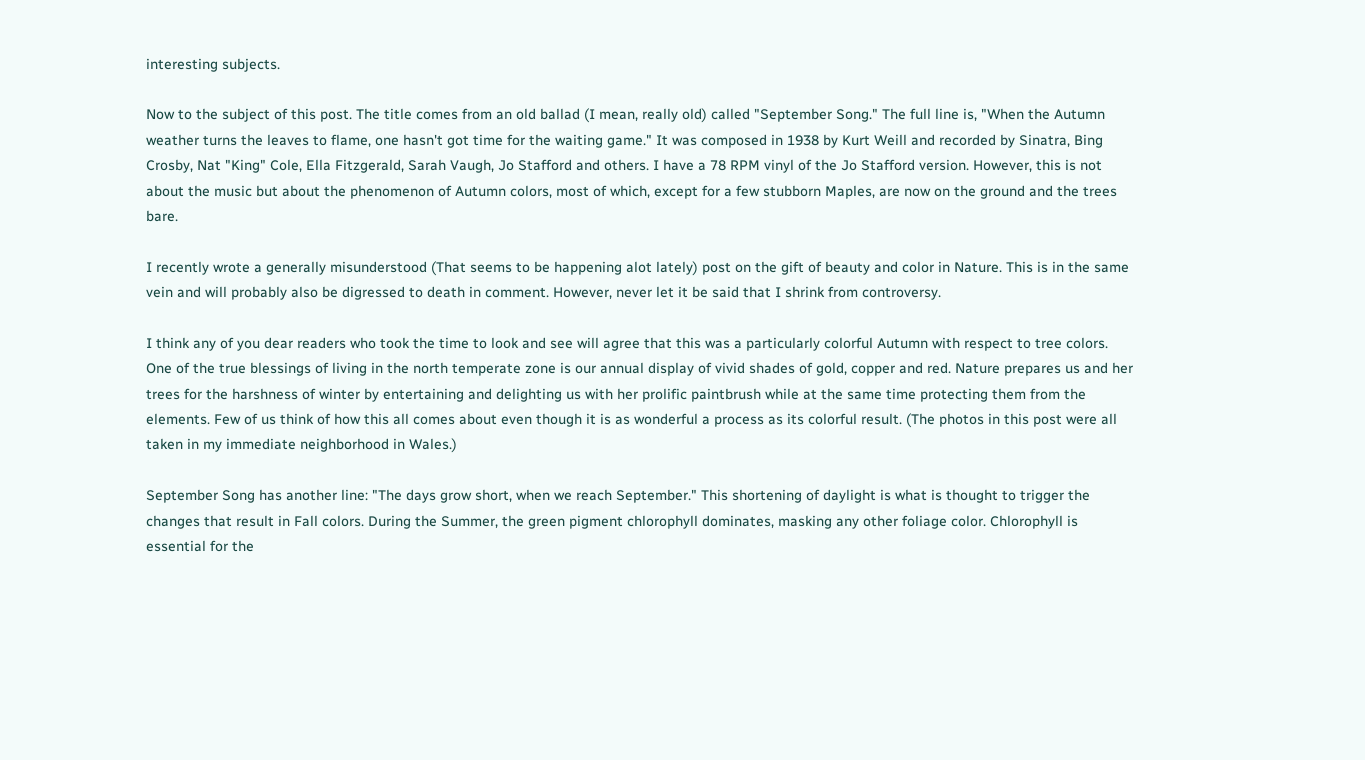interesting subjects.

Now to the subject of this post. The title comes from an old ballad (I mean, really old) called "September Song." The full line is, "When the Autumn weather turns the leaves to flame, one hasn't got time for the waiting game." It was composed in 1938 by Kurt Weill and recorded by Sinatra, Bing Crosby, Nat "King" Cole, Ella Fitzgerald, Sarah Vaugh, Jo Stafford and others. I have a 78 RPM vinyl of the Jo Stafford version. However, this is not about the music but about the phenomenon of Autumn colors, most of which, except for a few stubborn Maples, are now on the ground and the trees bare.

I recently wrote a generally misunderstood (That seems to be happening alot lately) post on the gift of beauty and color in Nature. This is in the same vein and will probably also be digressed to death in comment. However, never let it be said that I shrink from controversy.

I think any of you dear readers who took the time to look and see will agree that this was a particularly colorful Autumn with respect to tree colors. One of the true blessings of living in the north temperate zone is our annual display of vivid shades of gold, copper and red. Nature prepares us and her trees for the harshness of winter by entertaining and delighting us with her prolific paintbrush while at the same time protecting them from the elements. Few of us think of how this all comes about even though it is as wonderful a process as its colorful result. (The photos in this post were all taken in my immediate neighborhood in Wales.)

September Song has another line: "The days grow short, when we reach September." This shortening of daylight is what is thought to trigger the changes that result in Fall colors. During the Summer, the green pigment chlorophyll dominates, masking any other foliage color. Chlorophyll is essential for the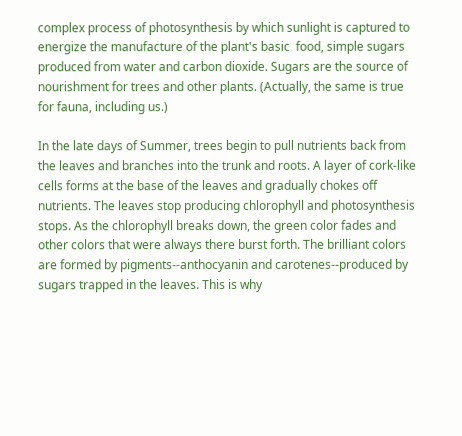complex process of photosynthesis by which sunlight is captured to energize the manufacture of the plant's basic  food, simple sugars produced from water and carbon dioxide. Sugars are the source of nourishment for trees and other plants. (Actually, the same is true for fauna, including us.)

In the late days of Summer, trees begin to pull nutrients back from the leaves and branches into the trunk and roots. A layer of cork-like cells forms at the base of the leaves and gradually chokes off nutrients. The leaves stop producing chlorophyll and photosynthesis stops. As the chlorophyll breaks down, the green color fades and other colors that were always there burst forth. The brilliant colors are formed by pigments--anthocyanin and carotenes--produced by sugars trapped in the leaves. This is why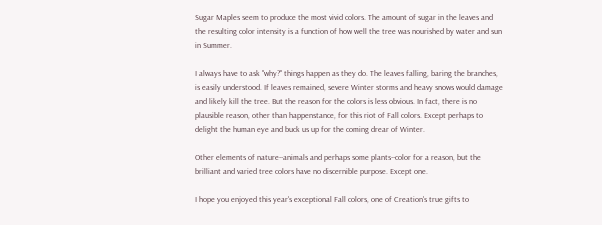Sugar Maples seem to produce the most vivid colors. The amount of sugar in the leaves and the resulting color intensity is a function of how well the tree was nourished by water and sun in Summer.

I always have to ask "why?" things happen as they do. The leaves falling, baring the branches, is easily understood. If leaves remained, severe Winter storms and heavy snows would damage and likely kill the tree. But the reason for the colors is less obvious. In fact, there is no plausible reason, other than happenstance, for this riot of Fall colors. Except perhaps to delight the human eye and buck us up for the coming drear of Winter.

Other elements of nature--animals and perhaps some plants--color for a reason, but the brilliant and varied tree colors have no discernible purpose. Except one.

I hope you enjoyed this year's exceptional Fall colors, one of Creation's true gifts to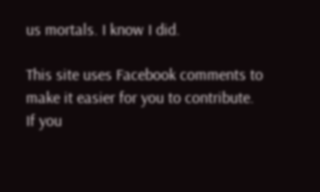us mortals. I know I did.

This site uses Facebook comments to make it easier for you to contribute. If you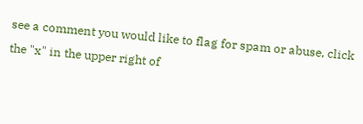see a comment you would like to flag for spam or abuse, click the "x" in the upper right of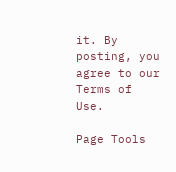it. By posting, you agree to our Terms of Use.

Page Tools